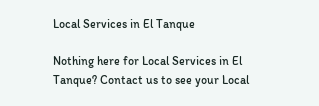Local Services in El Tanque

Nothing here for Local Services in El Tanque? Contact us to see your Local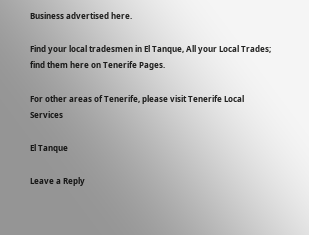Business advertised here.

Find your local tradesmen in El Tanque, All your Local Trades; find them here on Tenerife Pages.

For other areas of Tenerife, please visit Tenerife Local Services

El Tanque

Leave a Reply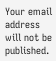Your email address will not be published.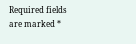Required fields are marked *